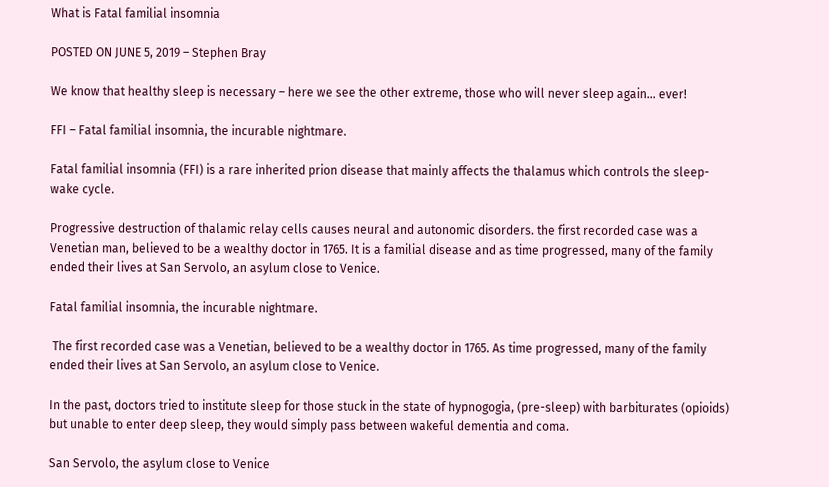What is Fatal familial insomnia

POSTED ON JUNE 5, 2019 – Stephen Bray

We know that healthy sleep is necessary – here we see the other extreme, those who will never sleep again… ever!

FFI – Fatal familial insomnia, the incurable nightmare.

Fatal familial insomnia (FFI) is a rare inherited prion disease that mainly affects the thalamus which controls the sleep-wake cycle.

Progressive destruction of thalamic relay cells causes neural and autonomic disorders. the first recorded case was a Venetian man, believed to be a wealthy doctor in 1765. It is a familial disease and as time progressed, many of the family ended their lives at San Servolo, an asylum close to Venice.

Fatal familial insomnia, the incurable nightmare.

 The first recorded case was a Venetian, believed to be a wealthy doctor in 1765. As time progressed, many of the family ended their lives at San Servolo, an asylum close to Venice.

In the past, doctors tried to institute sleep for those stuck in the state of hypnogogia, (pre-sleep) with barbiturates (opioids) but unable to enter deep sleep, they would simply pass between wakeful dementia and coma.

San Servolo, the asylum close to Venice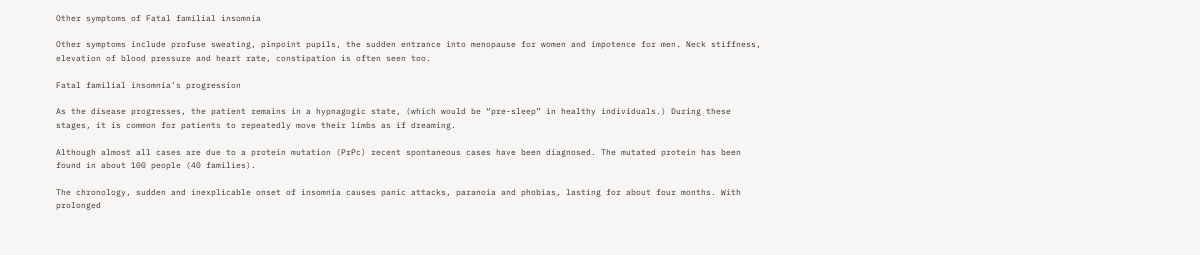Other symptoms of Fatal familial insomnia

Other symptoms include profuse sweating, pinpoint pupils, the sudden entrance into menopause for women and impotence for men. Neck stiffness, elevation of blood pressure and heart rate, constipation is often seen too.

Fatal familial insomnia’s progression

As the disease progresses, the patient remains in a hypnagogic state, (which would be “pre-sleep” in healthy individuals.) During these stages, it is common for patients to repeatedly move their limbs as if dreaming.

Although almost all cases are due to a protein mutation (PrPc) recent spontaneous cases have been diagnosed. The mutated protein has been found in about 100 people (40 families).

The chronology, sudden and inexplicable onset of insomnia causes panic attacks, paranoia and phobias, lasting for about four months. With prolonged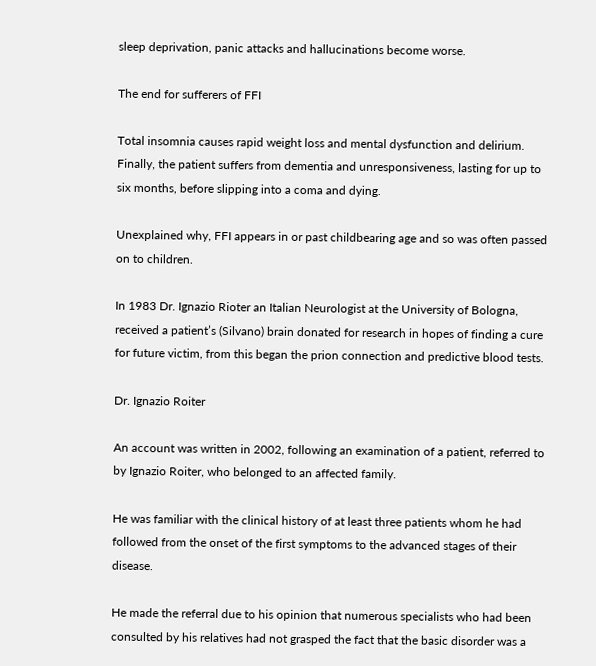sleep deprivation, panic attacks and hallucinations become worse.

The end for sufferers of FFI

Total insomnia causes rapid weight loss and mental dysfunction and delirium.  Finally, the patient suffers from dementia and unresponsiveness, lasting for up to six months, before slipping into a coma and dying.

Unexplained why, FFI appears in or past childbearing age and so was often passed on to children.

In 1983 Dr. Ignazio Rioter an Italian Neurologist at the University of Bologna, received a patient’s (Silvano) brain donated for research in hopes of finding a cure for future victim, from this began the prion connection and predictive blood tests.

Dr. Ignazio Roiter

An account was written in 2002, following an examination of a patient, referred to by Ignazio Roiter, who belonged to an affected family.

He was familiar with the clinical history of at least three patients whom he had followed from the onset of the first symptoms to the advanced stages of their disease.

He made the referral due to his opinion that numerous specialists who had been consulted by his relatives had not grasped the fact that the basic disorder was a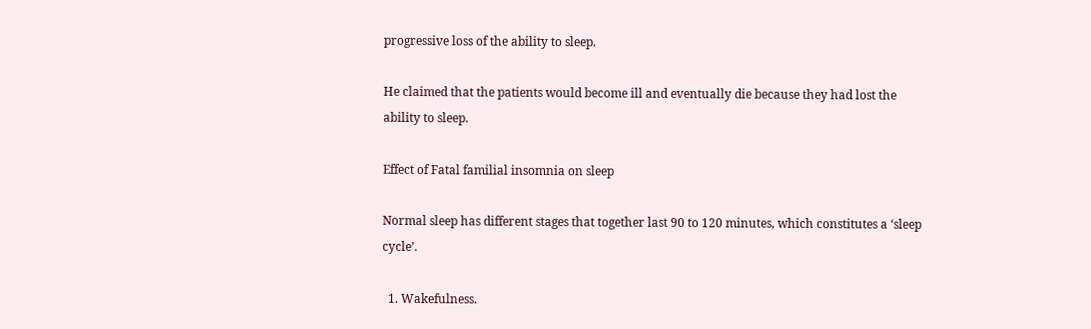progressive loss of the ability to sleep.

He claimed that the patients would become ill and eventually die because they had lost the ability to sleep.

Effect of Fatal familial insomnia on sleep

Normal sleep has different stages that together last 90 to 120 minutes, which constitutes a ‘sleep cycle’.

  1. Wakefulness.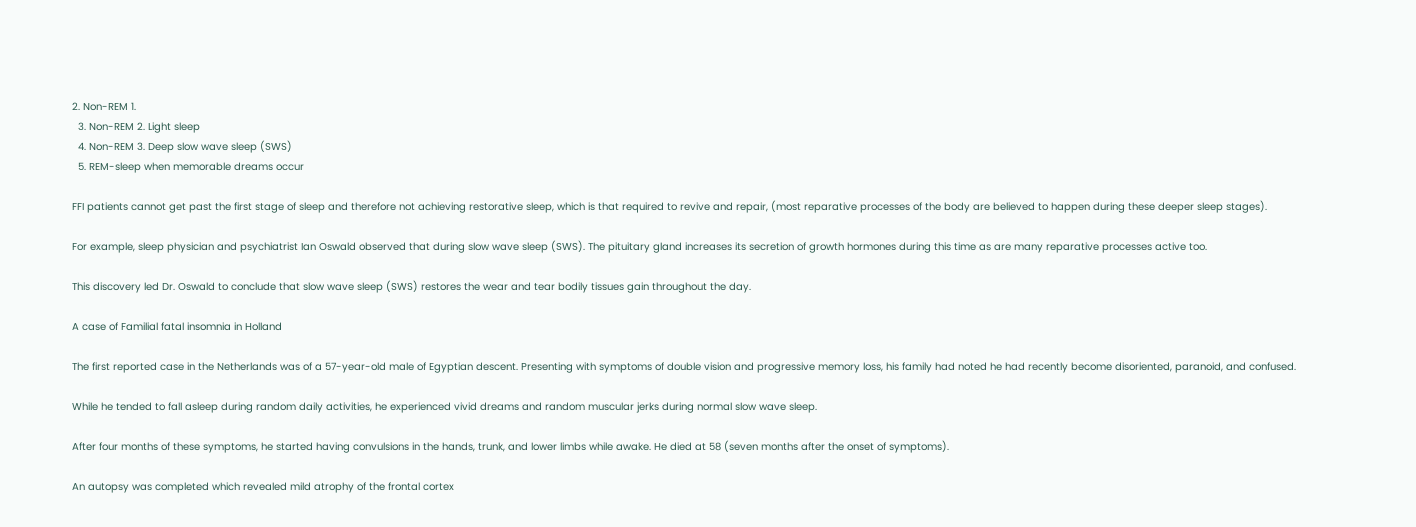2. Non-REM 1.
  3. Non-REM 2. Light sleep
  4. Non-REM 3. Deep slow wave sleep (SWS)
  5. REM-sleep when memorable dreams occur

FFI patients cannot get past the first stage of sleep and therefore not achieving restorative sleep, which is that required to revive and repair, (most reparative processes of the body are believed to happen during these deeper sleep stages).

For example, sleep physician and psychiatrist Ian Oswald observed that during slow wave sleep (SWS). The pituitary gland increases its secretion of growth hormones during this time as are many reparative processes active too.

This discovery led Dr. Oswald to conclude that slow wave sleep (SWS) restores the wear and tear bodily tissues gain throughout the day.

A case of Familial fatal insomnia in Holland

The first reported case in the Netherlands was of a 57-year-old male of Egyptian descent. Presenting with symptoms of double vision and progressive memory loss, his family had noted he had recently become disoriented, paranoid, and confused.

While he tended to fall asleep during random daily activities, he experienced vivid dreams and random muscular jerks during normal slow wave sleep.

After four months of these symptoms, he started having convulsions in the hands, trunk, and lower limbs while awake. He died at 58 (seven months after the onset of symptoms).

An autopsy was completed which revealed mild atrophy of the frontal cortex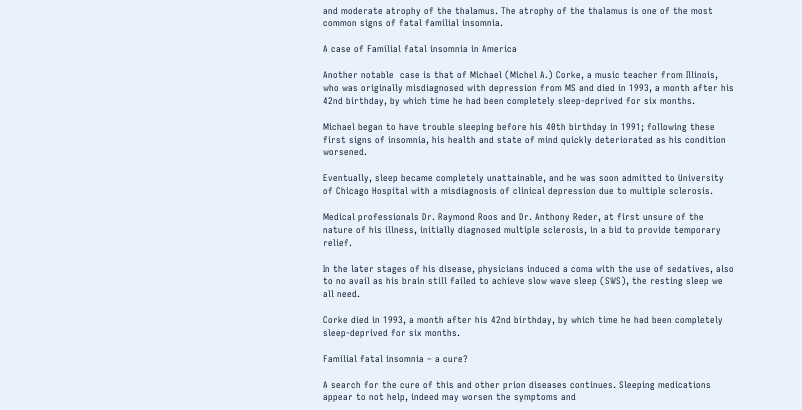and moderate atrophy of the thalamus. The atrophy of the thalamus is one of the most common signs of fatal familial insomnia.

A case of Familial fatal insomnia in America

Another notable  case is that of Michael (Michel A.) Corke, a music teacher from Illinois, who was originally misdiagnosed with depression from MS and died in 1993, a month after his 42nd birthday, by which time he had been completely sleep-deprived for six months.

Michael began to have trouble sleeping before his 40th birthday in 1991; following these first signs of insomnia, his health and state of mind quickly deteriorated as his condition worsened.

Eventually, sleep became completely unattainable, and he was soon admitted to University of Chicago Hospital with a misdiagnosis of clinical depression due to multiple sclerosis.

Medical professionals Dr. Raymond Roos and Dr. Anthony Reder, at first unsure of the nature of his illness, initially diagnosed multiple sclerosis, in a bid to provide temporary relief.

In the later stages of his disease, physicians induced a coma with the use of sedatives, also to no avail as his brain still failed to achieve slow wave sleep (SWS), the resting sleep we all need.

Corke died in 1993, a month after his 42nd birthday, by which time he had been completely sleep-deprived for six months.

Familial fatal insomnia – a cure?

A search for the cure of this and other prion diseases continues. Sleeping medications appear to not help, indeed may worsen the symptoms and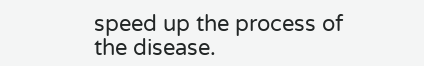speed up the process of the disease.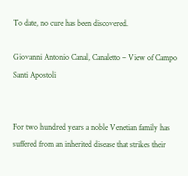To date, no cure has been discovered.

Giovanni Antonio Canal, Canaletto – View of Campo Santi Apostoli


For two hundred years a noble Venetian family has suffered from an inherited disease that strikes their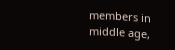members in middle age,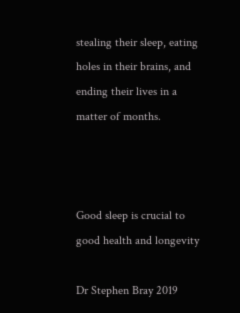stealing their sleep, eating holes in their brains, and ending their lives in a matter of months.



Good sleep is crucial to good health and longevity

Dr Stephen Bray 2019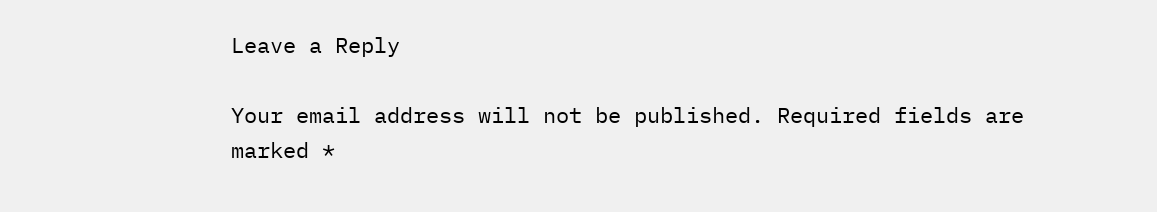Leave a Reply

Your email address will not be published. Required fields are marked *